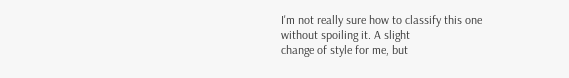I'm not really sure how to classify this one without spoiling it. A slight
change of style for me, but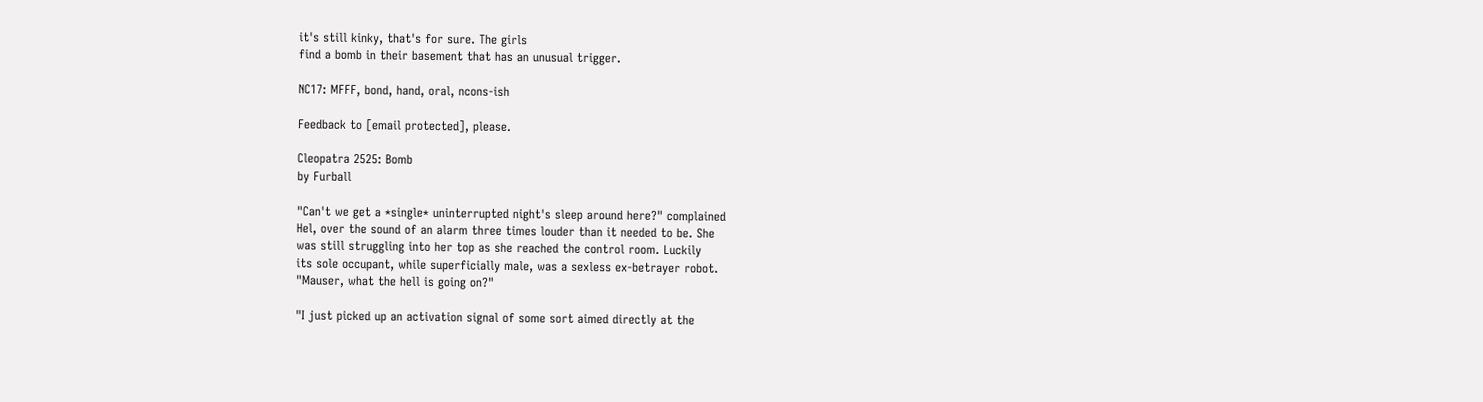it's still kinky, that's for sure. The girls
find a bomb in their basement that has an unusual trigger.

NC17: MFFF, bond, hand, oral, ncons-ish

Feedback to [email protected], please.

Cleopatra 2525: Bomb
by Furball

"Can't we get a *single* uninterrupted night's sleep around here?" complained
Hel, over the sound of an alarm three times louder than it needed to be. She
was still struggling into her top as she reached the control room. Luckily
its sole occupant, while superficially male, was a sexless ex-betrayer robot.
"Mauser, what the hell is going on?"

"I just picked up an activation signal of some sort aimed directly at the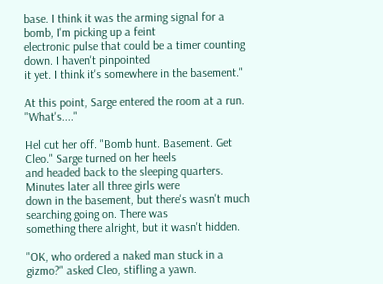base. I think it was the arming signal for a bomb, I'm picking up a feint
electronic pulse that could be a timer counting down. I haven't pinpointed
it yet. I think it's somewhere in the basement."

At this point, Sarge entered the room at a run. "What's...."

Hel cut her off. "Bomb hunt. Basement. Get Cleo." Sarge turned on her heels
and headed back to the sleeping quarters. Minutes later all three girls were
down in the basement, but there's wasn't much searching going on. There was
something there alright, but it wasn't hidden.

"OK, who ordered a naked man stuck in a gizmo?" asked Cleo, stifling a yawn.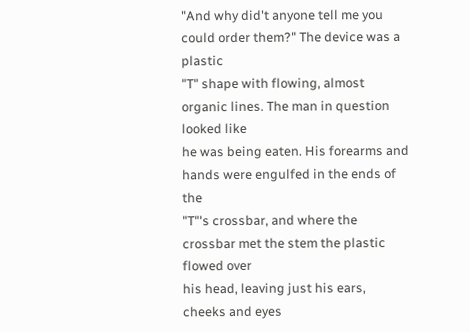"And why did't anyone tell me you could order them?" The device was a plastic
"T" shape with flowing, almost organic lines. The man in question looked like
he was being eaten. His forearms and hands were engulfed in the ends of the
"T"'s crossbar, and where the crossbar met the stem the plastic flowed over
his head, leaving just his ears, cheeks and eyes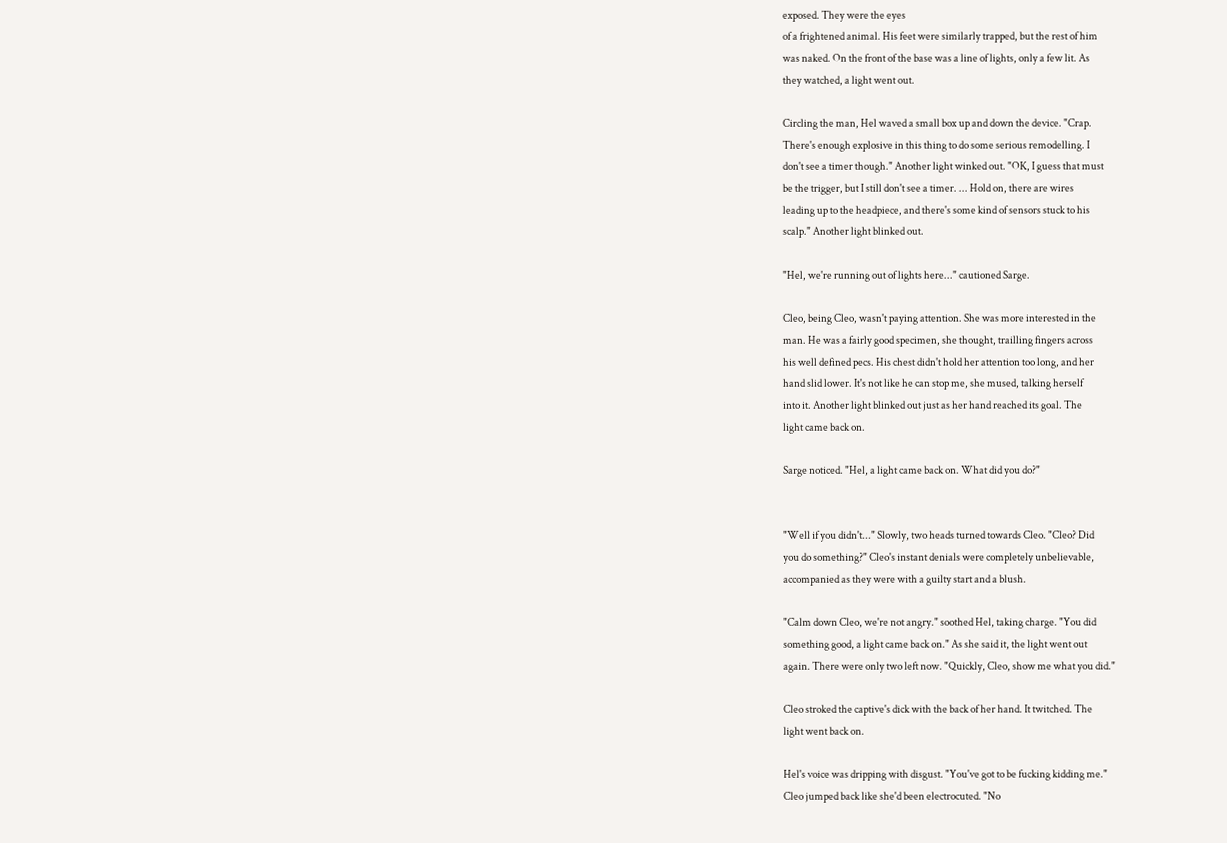exposed. They were the eyes
of a frightened animal. His feet were similarly trapped, but the rest of him
was naked. On the front of the base was a line of lights, only a few lit. As
they watched, a light went out.

Circling the man, Hel waved a small box up and down the device. "Crap.
There's enough explosive in this thing to do some serious remodelling. I
don't see a timer though." Another light winked out. "OK, I guess that must
be the trigger, but I still don't see a timer. ... Hold on, there are wires
leading up to the headpiece, and there's some kind of sensors stuck to his
scalp." Another light blinked out.

"Hel, we're running out of lights here..." cautioned Sarge.

Cleo, being Cleo, wasn't paying attention. She was more interested in the
man. He was a fairly good specimen, she thought, trailling fingers across
his well defined pecs. His chest didn't hold her attention too long, and her
hand slid lower. It's not like he can stop me, she mused, talking herself
into it. Another light blinked out just as her hand reached its goal. The
light came back on.

Sarge noticed. "Hel, a light came back on. What did you do?"


"Well if you didn't..." Slowly, two heads turned towards Cleo. "Cleo? Did
you do something?" Cleo's instant denials were completely unbelievable,
accompanied as they were with a guilty start and a blush.

"Calm down Cleo, we're not angry." soothed Hel, taking charge. "You did
something good, a light came back on." As she said it, the light went out
again. There were only two left now. "Quickly, Cleo, show me what you did."

Cleo stroked the captive's dick with the back of her hand. It twitched. The
light went back on.

Hel's voice was dripping with disgust. "You've got to be fucking kidding me."
Cleo jumped back like she'd been electrocuted. "No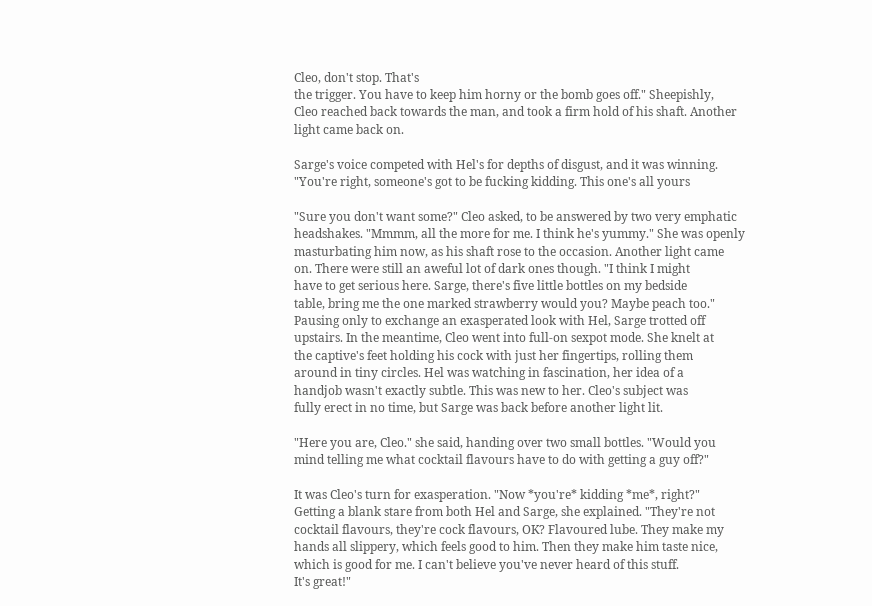Cleo, don't stop. That's
the trigger. You have to keep him horny or the bomb goes off." Sheepishly,
Cleo reached back towards the man, and took a firm hold of his shaft. Another
light came back on.

Sarge's voice competed with Hel's for depths of disgust, and it was winning.
"You're right, someone's got to be fucking kidding. This one's all yours

"Sure you don't want some?" Cleo asked, to be answered by two very emphatic
headshakes. "Mmmm, all the more for me. I think he's yummy." She was openly
masturbating him now, as his shaft rose to the occasion. Another light came
on. There were still an aweful lot of dark ones though. "I think I might
have to get serious here. Sarge, there's five little bottles on my bedside
table, bring me the one marked strawberry would you? Maybe peach too."
Pausing only to exchange an exasperated look with Hel, Sarge trotted off
upstairs. In the meantime, Cleo went into full-on sexpot mode. She knelt at
the captive's feet holding his cock with just her fingertips, rolling them
around in tiny circles. Hel was watching in fascination, her idea of a
handjob wasn't exactly subtle. This was new to her. Cleo's subject was
fully erect in no time, but Sarge was back before another light lit.

"Here you are, Cleo." she said, handing over two small bottles. "Would you
mind telling me what cocktail flavours have to do with getting a guy off?"

It was Cleo's turn for exasperation. "Now *you're* kidding *me*, right?"
Getting a blank stare from both Hel and Sarge, she explained. "They're not
cocktail flavours, they're cock flavours, OK? Flavoured lube. They make my
hands all slippery, which feels good to him. Then they make him taste nice,
which is good for me. I can't believe you've never heard of this stuff.
It's great!"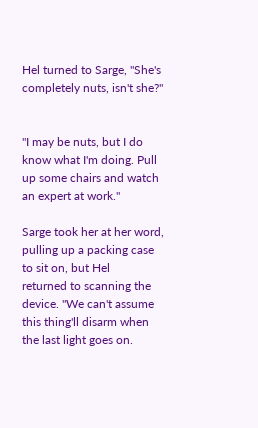Hel turned to Sarge, "She's completely nuts, isn't she?"


"I may be nuts, but I do know what I'm doing. Pull up some chairs and watch
an expert at work."

Sarge took her at her word, pulling up a packing case to sit on, but Hel
returned to scanning the device. "We can't assume this thing'll disarm when
the last light goes on.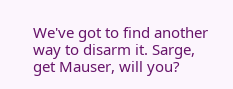We've got to find another way to disarm it. Sarge,
get Mauser, will you?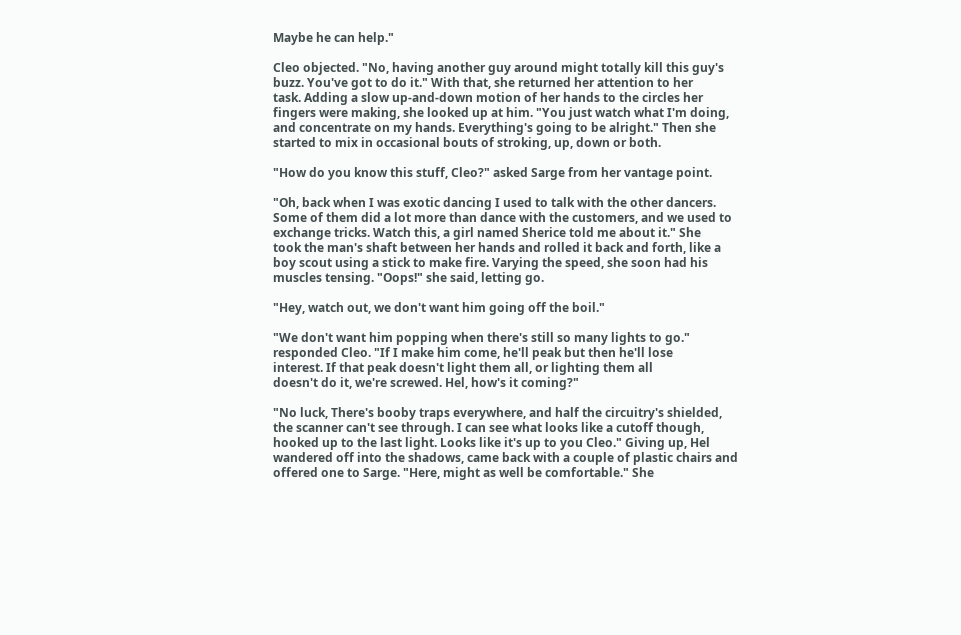Maybe he can help."

Cleo objected. "No, having another guy around might totally kill this guy's
buzz. You've got to do it." With that, she returned her attention to her
task. Adding a slow up-and-down motion of her hands to the circles her
fingers were making, she looked up at him. "You just watch what I'm doing,
and concentrate on my hands. Everything's going to be alright." Then she
started to mix in occasional bouts of stroking, up, down or both.

"How do you know this stuff, Cleo?" asked Sarge from her vantage point.

"Oh, back when I was exotic dancing I used to talk with the other dancers.
Some of them did a lot more than dance with the customers, and we used to
exchange tricks. Watch this, a girl named Sherice told me about it." She
took the man's shaft between her hands and rolled it back and forth, like a
boy scout using a stick to make fire. Varying the speed, she soon had his
muscles tensing. "Oops!" she said, letting go.

"Hey, watch out, we don't want him going off the boil."

"We don't want him popping when there's still so many lights to go."
responded Cleo. "If I make him come, he'll peak but then he'll lose
interest. If that peak doesn't light them all, or lighting them all
doesn't do it, we're screwed. Hel, how's it coming?"

"No luck, There's booby traps everywhere, and half the circuitry's shielded,
the scanner can't see through. I can see what looks like a cutoff though,
hooked up to the last light. Looks like it's up to you Cleo." Giving up, Hel
wandered off into the shadows, came back with a couple of plastic chairs and
offered one to Sarge. "Here, might as well be comfortable." She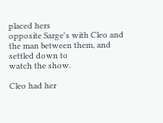placed hers
opposite Sarge's with Cleo and the man between them, and settled down to
watch the show.

Cleo had her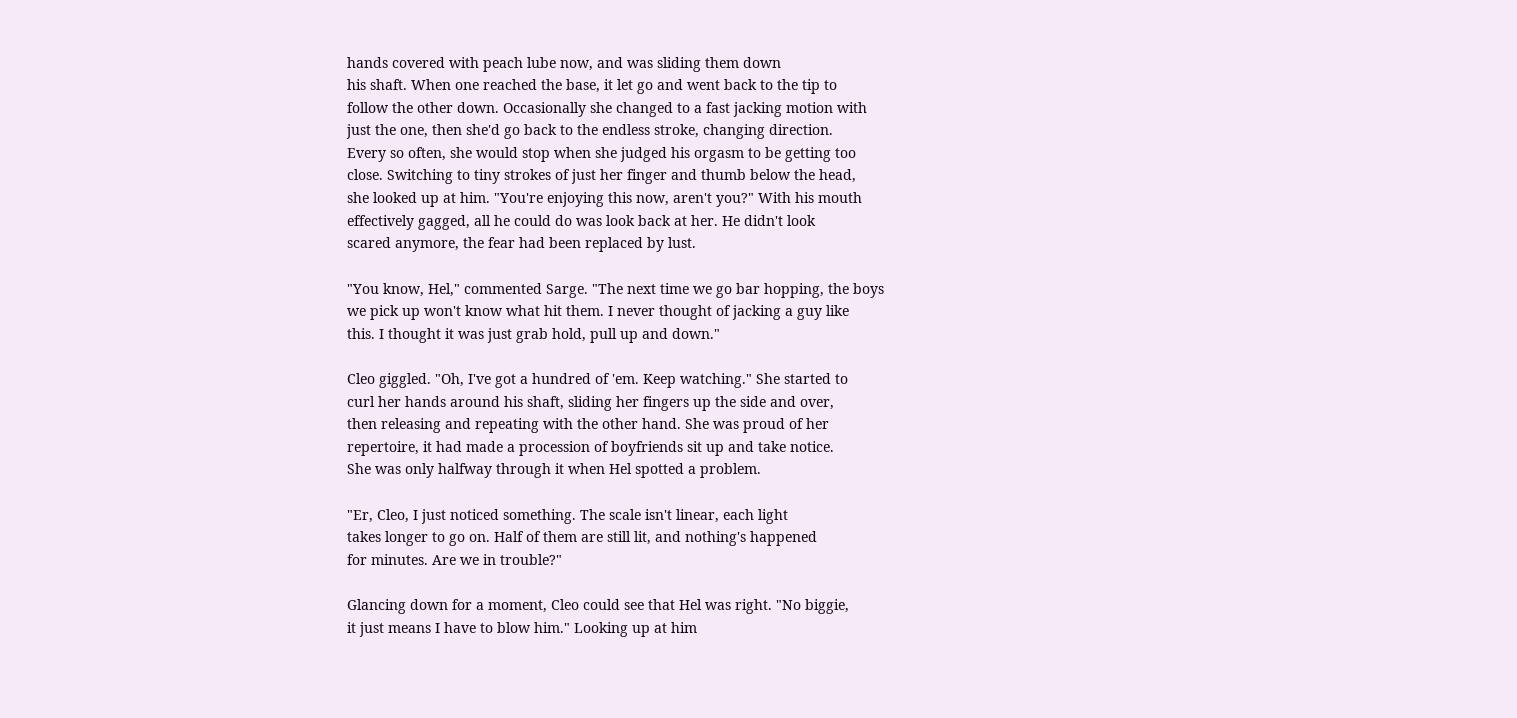hands covered with peach lube now, and was sliding them down
his shaft. When one reached the base, it let go and went back to the tip to
follow the other down. Occasionally she changed to a fast jacking motion with
just the one, then she'd go back to the endless stroke, changing direction.
Every so often, she would stop when she judged his orgasm to be getting too
close. Switching to tiny strokes of just her finger and thumb below the head,
she looked up at him. "You're enjoying this now, aren't you?" With his mouth
effectively gagged, all he could do was look back at her. He didn't look
scared anymore, the fear had been replaced by lust.

"You know, Hel," commented Sarge. "The next time we go bar hopping, the boys
we pick up won't know what hit them. I never thought of jacking a guy like
this. I thought it was just grab hold, pull up and down."

Cleo giggled. "Oh, I've got a hundred of 'em. Keep watching." She started to
curl her hands around his shaft, sliding her fingers up the side and over,
then releasing and repeating with the other hand. She was proud of her
repertoire, it had made a procession of boyfriends sit up and take notice.
She was only halfway through it when Hel spotted a problem.

"Er, Cleo, I just noticed something. The scale isn't linear, each light
takes longer to go on. Half of them are still lit, and nothing's happened
for minutes. Are we in trouble?"

Glancing down for a moment, Cleo could see that Hel was right. "No biggie,
it just means I have to blow him." Looking up at him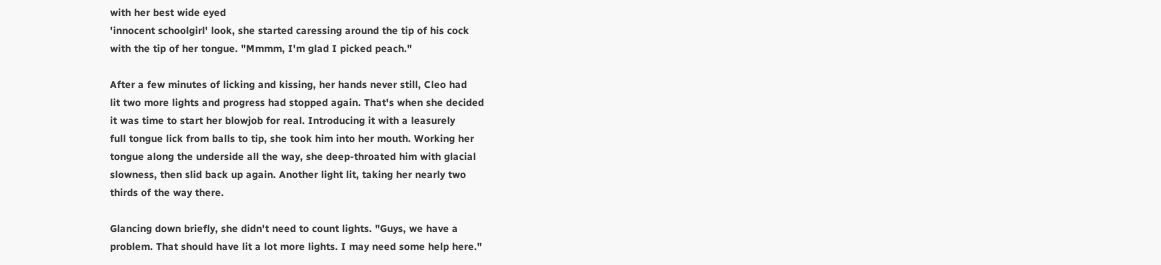with her best wide eyed
'innocent schoolgirl' look, she started caressing around the tip of his cock
with the tip of her tongue. "Mmmm, I'm glad I picked peach."

After a few minutes of licking and kissing, her hands never still, Cleo had
lit two more lights and progress had stopped again. That's when she decided
it was time to start her blowjob for real. Introducing it with a leasurely
full tongue lick from balls to tip, she took him into her mouth. Working her
tongue along the underside all the way, she deep-throated him with glacial
slowness, then slid back up again. Another light lit, taking her nearly two
thirds of the way there.

Glancing down briefly, she didn't need to count lights. "Guys, we have a
problem. That should have lit a lot more lights. I may need some help here."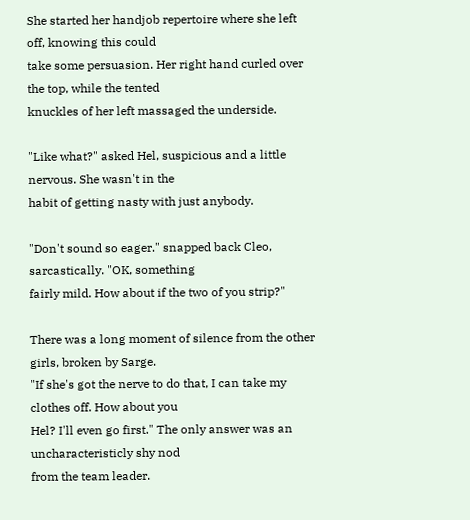She started her handjob repertoire where she left off, knowing this could
take some persuasion. Her right hand curled over the top, while the tented
knuckles of her left massaged the underside.

"Like what?" asked Hel, suspicious and a little nervous. She wasn't in the
habit of getting nasty with just anybody.

"Don't sound so eager." snapped back Cleo, sarcastically. "OK, something
fairly mild. How about if the two of you strip?"

There was a long moment of silence from the other girls, broken by Sarge.
"If she's got the nerve to do that, I can take my clothes off. How about you
Hel? I'll even go first." The only answer was an uncharacteristicly shy nod
from the team leader.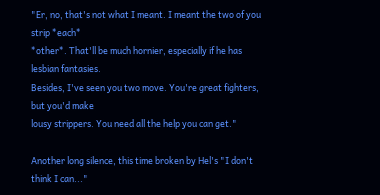"Er, no, that's not what I meant. I meant the two of you strip *each*
*other*. That'll be much hornier, especially if he has lesbian fantasies.
Besides, I've seen you two move. You're great fighters, but you'd make
lousy strippers. You need all the help you can get."

Another long silence, this time broken by Hel's "I don't think I can..."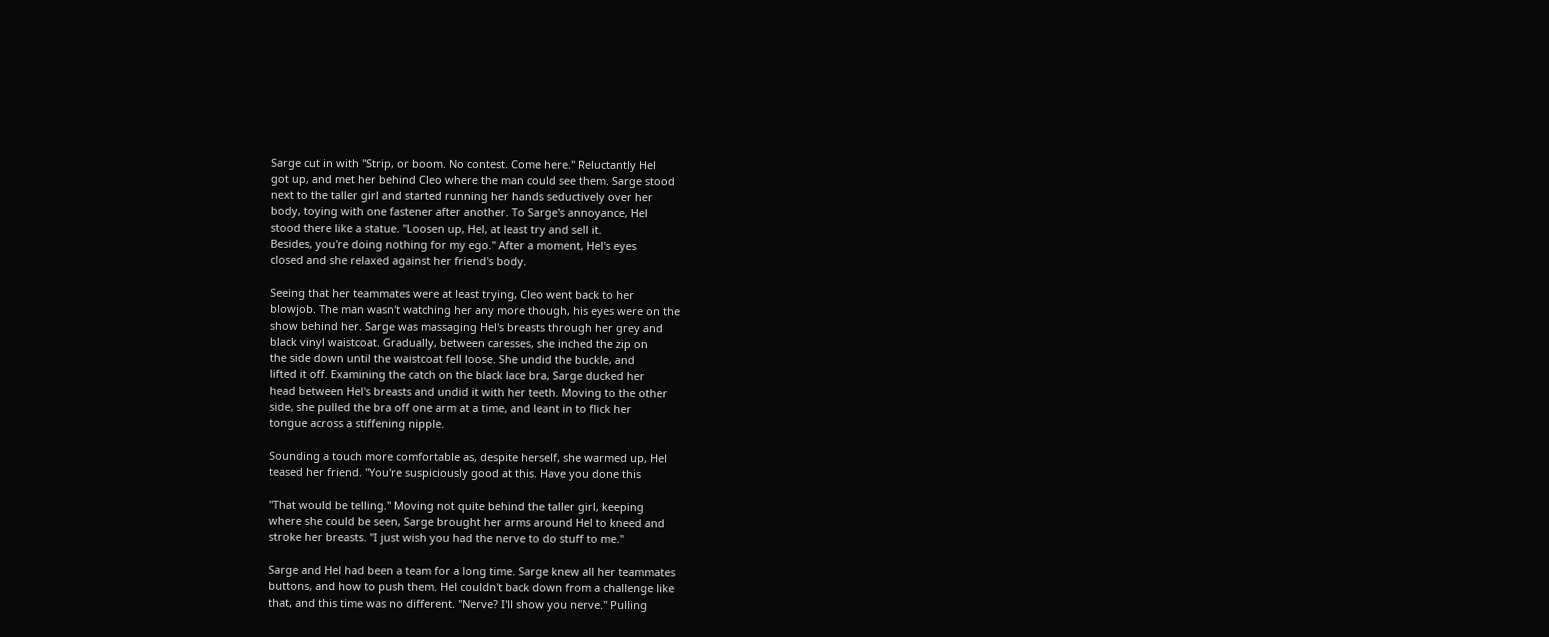Sarge cut in with "Strip, or boom. No contest. Come here." Reluctantly Hel
got up, and met her behind Cleo where the man could see them. Sarge stood
next to the taller girl and started running her hands seductively over her
body, toying with one fastener after another. To Sarge's annoyance, Hel
stood there like a statue. "Loosen up, Hel, at least try and sell it.
Besides, you're doing nothing for my ego." After a moment, Hel's eyes
closed and she relaxed against her friend's body.

Seeing that her teammates were at least trying, Cleo went back to her
blowjob. The man wasn't watching her any more though, his eyes were on the
show behind her. Sarge was massaging Hel's breasts through her grey and
black vinyl waistcoat. Gradually, between caresses, she inched the zip on
the side down until the waistcoat fell loose. She undid the buckle, and
lifted it off. Examining the catch on the black lace bra, Sarge ducked her
head between Hel's breasts and undid it with her teeth. Moving to the other
side, she pulled the bra off one arm at a time, and leant in to flick her
tongue across a stiffening nipple.

Sounding a touch more comfortable as, despite herself, she warmed up, Hel
teased her friend. "You're suspiciously good at this. Have you done this

"That would be telling." Moving not quite behind the taller girl, keeping
where she could be seen, Sarge brought her arms around Hel to kneed and
stroke her breasts. "I just wish you had the nerve to do stuff to me."

Sarge and Hel had been a team for a long time. Sarge knew all her teammates
buttons, and how to push them. Hel couldn't back down from a challenge like
that, and this time was no different. "Nerve? I'll show you nerve." Pulling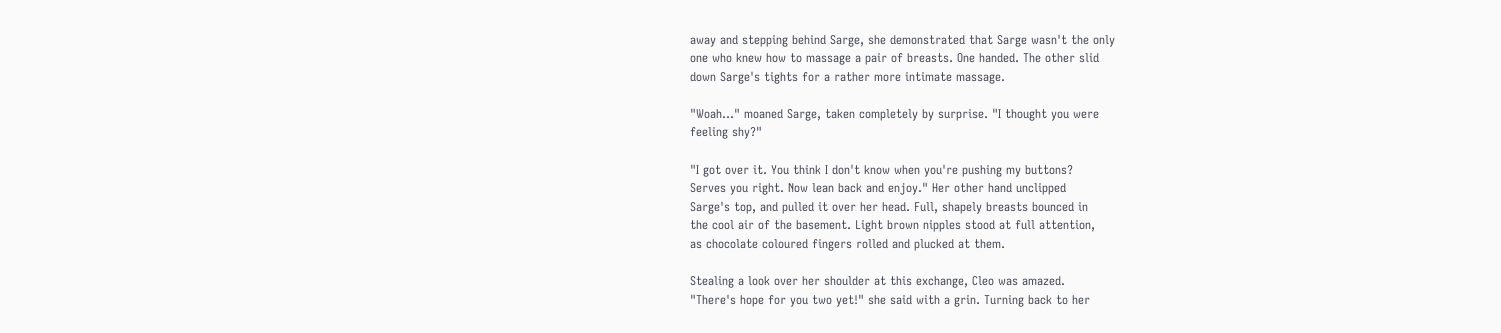away and stepping behind Sarge, she demonstrated that Sarge wasn't the only
one who knew how to massage a pair of breasts. One handed. The other slid
down Sarge's tights for a rather more intimate massage.

"Woah..." moaned Sarge, taken completely by surprise. "I thought you were
feeling shy?"

"I got over it. You think I don't know when you're pushing my buttons?
Serves you right. Now lean back and enjoy." Her other hand unclipped
Sarge's top, and pulled it over her head. Full, shapely breasts bounced in
the cool air of the basement. Light brown nipples stood at full attention,
as chocolate coloured fingers rolled and plucked at them.

Stealing a look over her shoulder at this exchange, Cleo was amazed.
"There's hope for you two yet!" she said with a grin. Turning back to her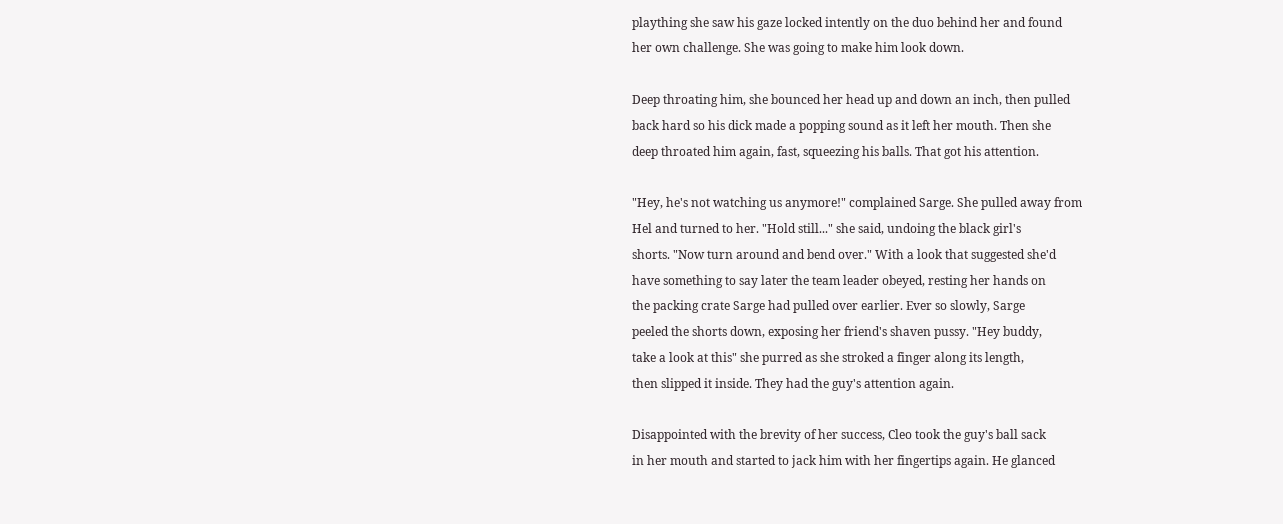plaything she saw his gaze locked intently on the duo behind her and found
her own challenge. She was going to make him look down.

Deep throating him, she bounced her head up and down an inch, then pulled
back hard so his dick made a popping sound as it left her mouth. Then she
deep throated him again, fast, squeezing his balls. That got his attention.

"Hey, he's not watching us anymore!" complained Sarge. She pulled away from
Hel and turned to her. "Hold still..." she said, undoing the black girl's
shorts. "Now turn around and bend over." With a look that suggested she'd
have something to say later the team leader obeyed, resting her hands on
the packing crate Sarge had pulled over earlier. Ever so slowly, Sarge
peeled the shorts down, exposing her friend's shaven pussy. "Hey buddy,
take a look at this" she purred as she stroked a finger along its length,
then slipped it inside. They had the guy's attention again.

Disappointed with the brevity of her success, Cleo took the guy's ball sack
in her mouth and started to jack him with her fingertips again. He glanced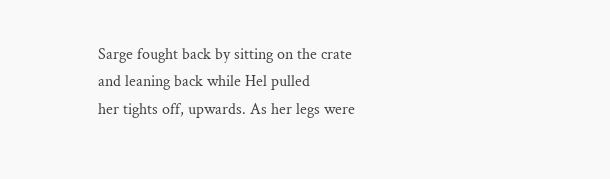Sarge fought back by sitting on the crate and leaning back while Hel pulled
her tights off, upwards. As her legs were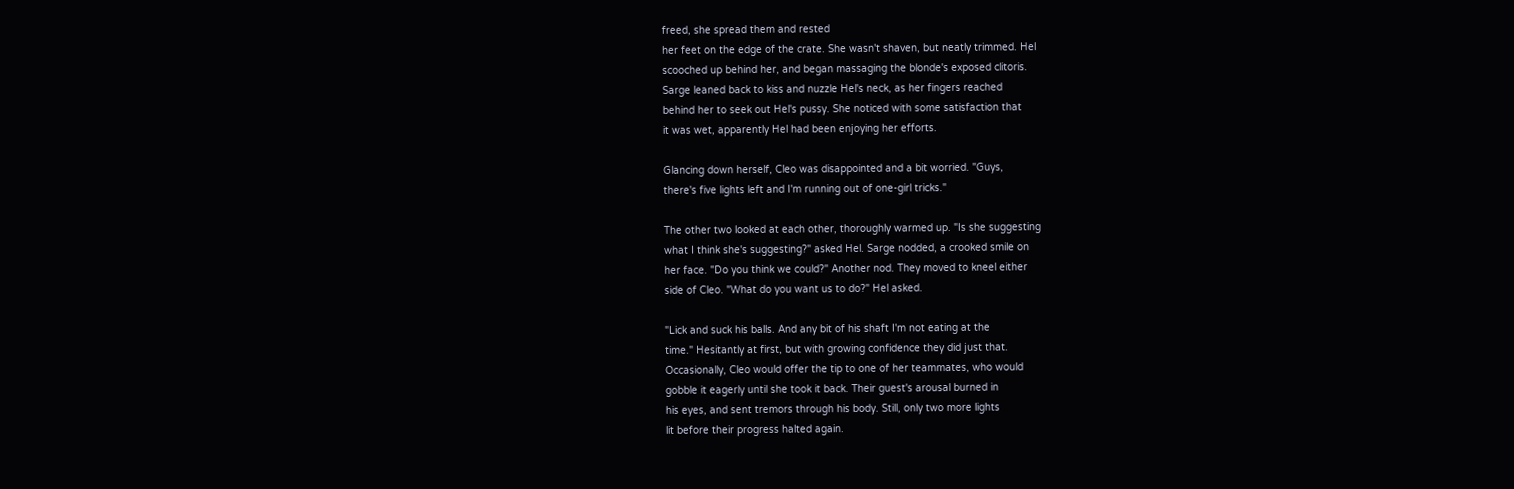freed, she spread them and rested
her feet on the edge of the crate. She wasn't shaven, but neatly trimmed. Hel
scooched up behind her, and began massaging the blonde's exposed clitoris.
Sarge leaned back to kiss and nuzzle Hel's neck, as her fingers reached
behind her to seek out Hel's pussy. She noticed with some satisfaction that
it was wet, apparently Hel had been enjoying her efforts.

Glancing down herself, Cleo was disappointed and a bit worried. "Guys,
there's five lights left and I'm running out of one-girl tricks."

The other two looked at each other, thoroughly warmed up. "Is she suggesting
what I think she's suggesting?" asked Hel. Sarge nodded, a crooked smile on
her face. "Do you think we could?" Another nod. They moved to kneel either
side of Cleo. "What do you want us to do?" Hel asked.

"Lick and suck his balls. And any bit of his shaft I'm not eating at the
time." Hesitantly at first, but with growing confidence they did just that.
Occasionally, Cleo would offer the tip to one of her teammates, who would
gobble it eagerly until she took it back. Their guest's arousal burned in
his eyes, and sent tremors through his body. Still, only two more lights
lit before their progress halted again.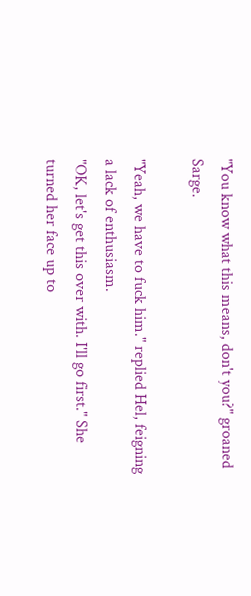"You know what this means, don't you?" groaned Sarge.

"Yeah, we have to fuck him." replied Hel, feigning a lack of enthusiasm.
"OK, let's get this over with. I'll go first." She turned her face up to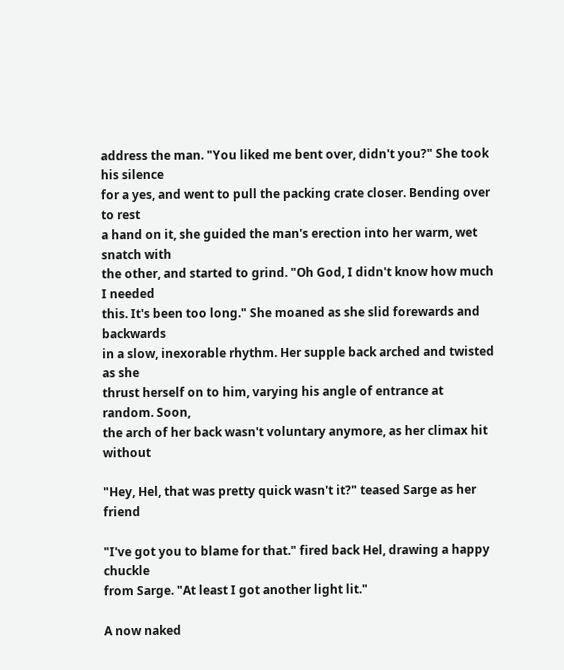address the man. "You liked me bent over, didn't you?" She took his silence
for a yes, and went to pull the packing crate closer. Bending over to rest
a hand on it, she guided the man's erection into her warm, wet snatch with
the other, and started to grind. "Oh God, I didn't know how much I needed
this. It's been too long." She moaned as she slid forewards and backwards
in a slow, inexorable rhythm. Her supple back arched and twisted as she
thrust herself on to him, varying his angle of entrance at random. Soon,
the arch of her back wasn't voluntary anymore, as her climax hit without

"Hey, Hel, that was pretty quick wasn't it?" teased Sarge as her friend

"I've got you to blame for that." fired back Hel, drawing a happy chuckle
from Sarge. "At least I got another light lit."

A now naked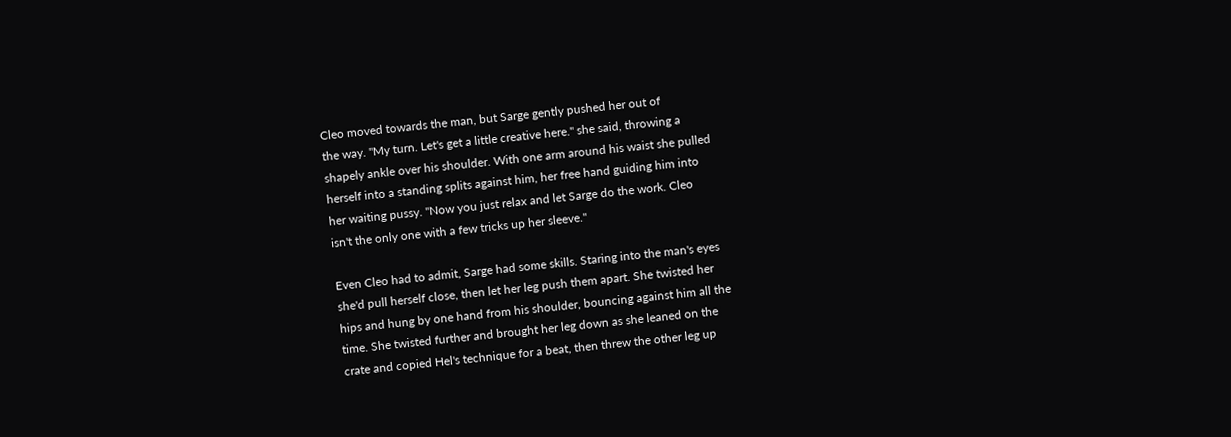Cleo moved towards the man, but Sarge gently pushed her out of
the way. "My turn. Let's get a little creative here." she said, throwing a
shapely ankle over his shoulder. With one arm around his waist she pulled
herself into a standing splits against him, her free hand guiding him into
her waiting pussy. "Now you just relax and let Sarge do the work. Cleo
isn't the only one with a few tricks up her sleeve."

Even Cleo had to admit, Sarge had some skills. Staring into the man's eyes
she'd pull herself close, then let her leg push them apart. She twisted her
hips and hung by one hand from his shoulder, bouncing against him all the
time. She twisted further and brought her leg down as she leaned on the
crate and copied Hel's technique for a beat, then threw the other leg up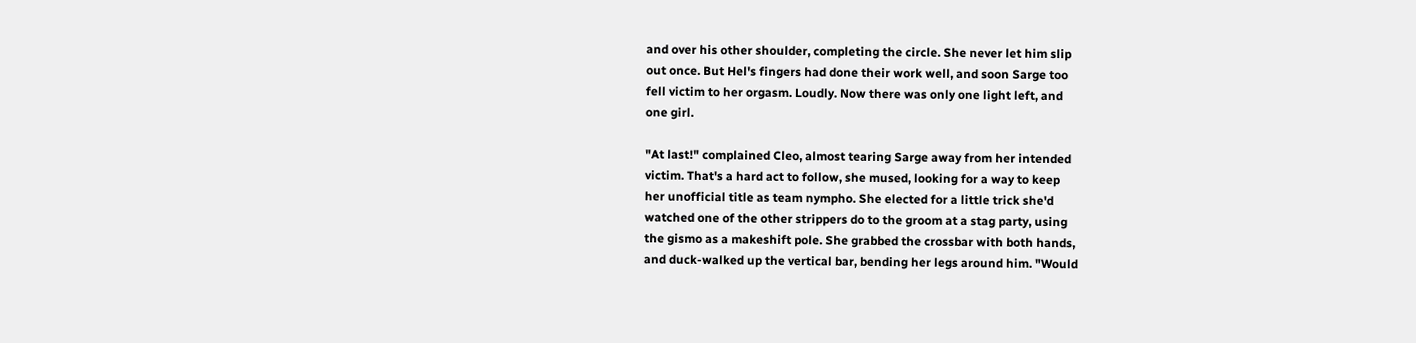and over his other shoulder, completing the circle. She never let him slip
out once. But Hel's fingers had done their work well, and soon Sarge too
fell victim to her orgasm. Loudly. Now there was only one light left, and
one girl.

"At last!" complained Cleo, almost tearing Sarge away from her intended
victim. That's a hard act to follow, she mused, looking for a way to keep
her unofficial title as team nympho. She elected for a little trick she'd
watched one of the other strippers do to the groom at a stag party, using
the gismo as a makeshift pole. She grabbed the crossbar with both hands,
and duck-walked up the vertical bar, bending her legs around him. "Would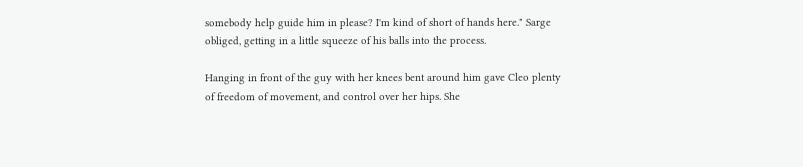somebody help guide him in please? I'm kind of short of hands here." Sarge
obliged, getting in a little squeeze of his balls into the process.

Hanging in front of the guy with her knees bent around him gave Cleo plenty
of freedom of movement, and control over her hips. She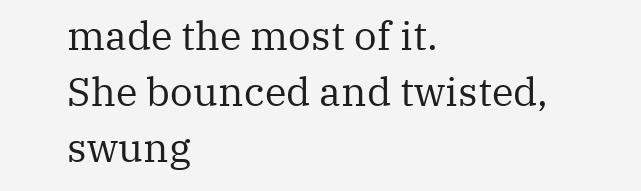made the most of it.
She bounced and twisted, swung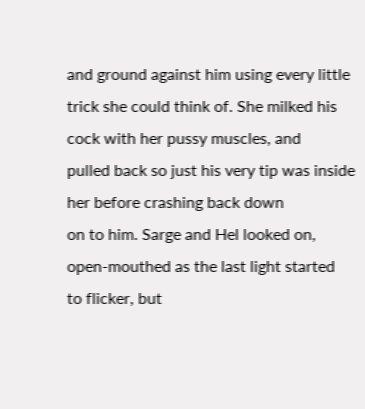and ground against him using every little
trick she could think of. She milked his cock with her pussy muscles, and
pulled back so just his very tip was inside her before crashing back down
on to him. Sarge and Hel looked on, open-mouthed as the last light started
to flicker, but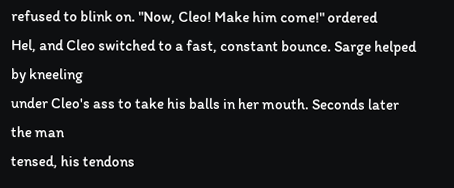refused to blink on. "Now, Cleo! Make him come!" ordered
Hel, and Cleo switched to a fast, constant bounce. Sarge helped by kneeling
under Cleo's ass to take his balls in her mouth. Seconds later the man
tensed, his tendons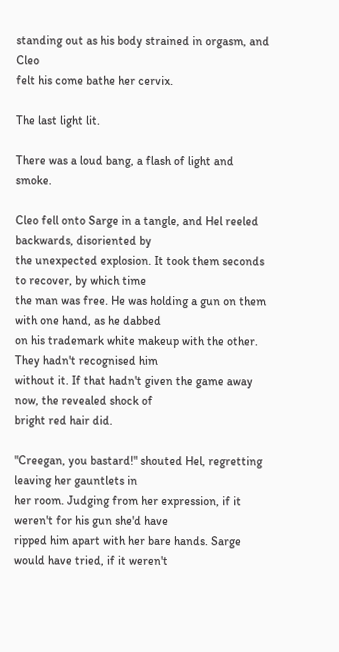standing out as his body strained in orgasm, and Cleo
felt his come bathe her cervix.

The last light lit.

There was a loud bang, a flash of light and smoke.

Cleo fell onto Sarge in a tangle, and Hel reeled backwards, disoriented by
the unexpected explosion. It took them seconds to recover, by which time
the man was free. He was holding a gun on them with one hand, as he dabbed
on his trademark white makeup with the other. They hadn't recognised him
without it. If that hadn't given the game away now, the revealed shock of
bright red hair did.

"Creegan, you bastard!" shouted Hel, regretting leaving her gauntlets in
her room. Judging from her expression, if it weren't for his gun she'd have
ripped him apart with her bare hands. Sarge would have tried, if it weren't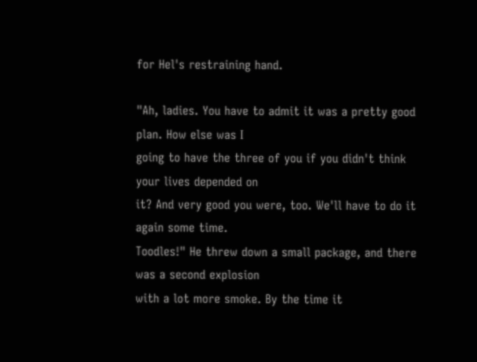for Hel's restraining hand.

"Ah, ladies. You have to admit it was a pretty good plan. How else was I
going to have the three of you if you didn't think your lives depended on
it? And very good you were, too. We'll have to do it again some time.
Toodles!" He threw down a small package, and there was a second explosion
with a lot more smoke. By the time it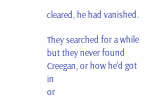cleared, he had vanished.

They searched for a while but they never found Creegan, or how he'd got in
or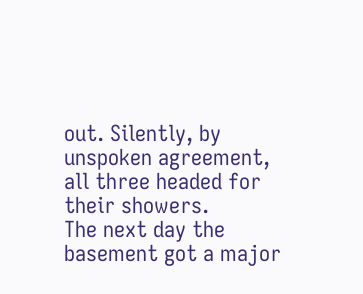out. Silently, by unspoken agreement, all three headed for their showers.
The next day the basement got a major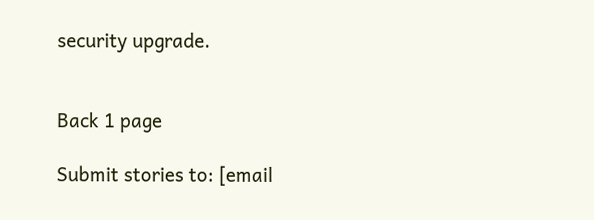security upgrade.


Back 1 page

Submit stories to: [email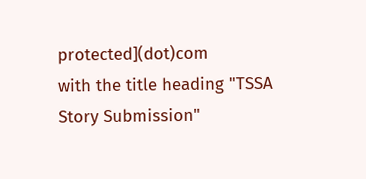protected](dot)com
with the title heading "TSSA Story Submission"